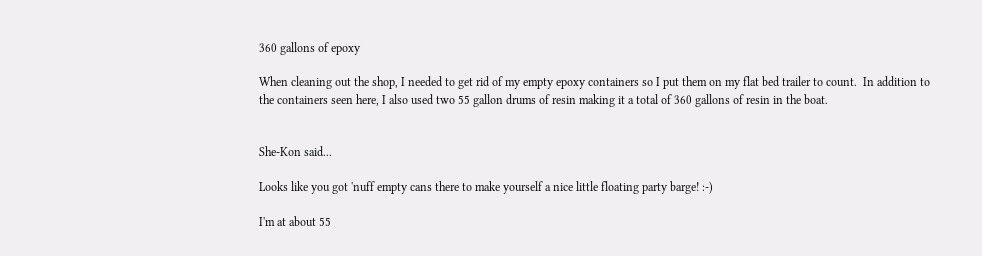360 gallons of epoxy

When cleaning out the shop, I needed to get rid of my empty epoxy containers so I put them on my flat bed trailer to count.  In addition to the containers seen here, I also used two 55 gallon drums of resin making it a total of 360 gallons of resin in the boat.


She-Kon said...

Looks like you got 'nuff empty cans there to make yourself a nice little floating party barge! :-)

I'm at about 55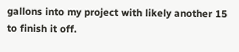gallons into my project with likely another 15 to finish it off.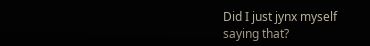Did I just jynx myself saying that?